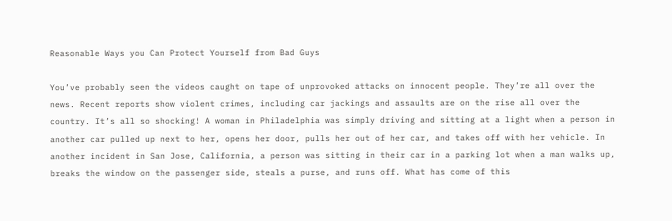Reasonable Ways you Can Protect Yourself from Bad Guys

You’ve probably seen the videos caught on tape of unprovoked attacks on innocent people. They’re all over the news. Recent reports show violent crimes, including car jackings and assaults are on the rise all over the country. It’s all so shocking! A woman in Philadelphia was simply driving and sitting at a light when a person in another car pulled up next to her, opens her door, pulls her out of her car, and takes off with her vehicle. In another incident in San Jose, California, a person was sitting in their car in a parking lot when a man walks up, breaks the window on the passenger side, steals a purse, and runs off. What has come of this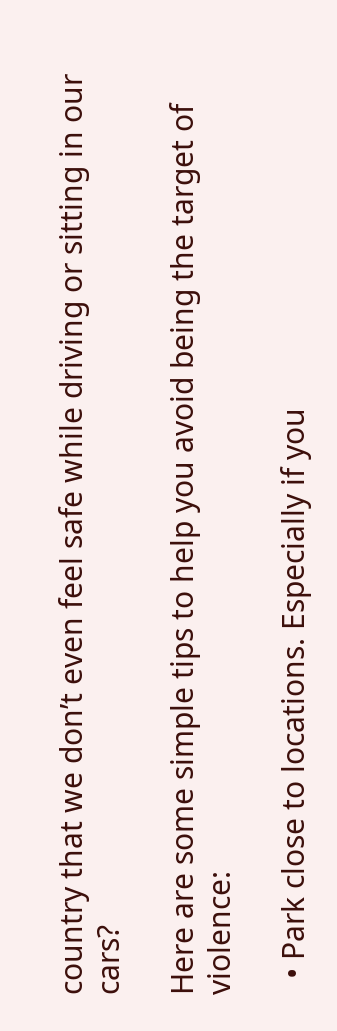country that we don’t even feel safe while driving or sitting in our cars?

Here are some simple tips to help you avoid being the target of violence:

  • Park close to locations. Especially if you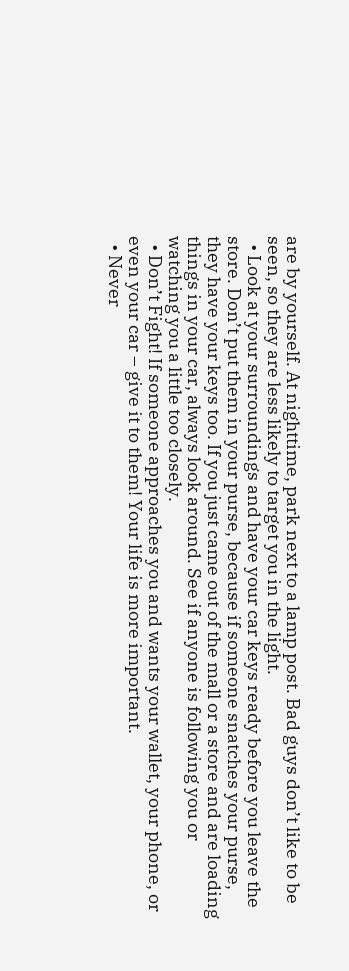are by yourself. At nighttime, park next to a lamp post. Bad guys don’t like to be seen, so they are less likely to target you in the light.
  • Look at your surroundings and have your car keys ready before you leave the store. Don’t put them in your purse, because if someone snatches your purse, they have your keys too. If you just came out of the mall or a store and are loading things in your car, always look around. See if anyone is following you or watching you a little too closely.
  • Don’t Fight! If someone approaches you and wants your wallet, your phone, or even your car – give it to them! Your life is more important.
  • Never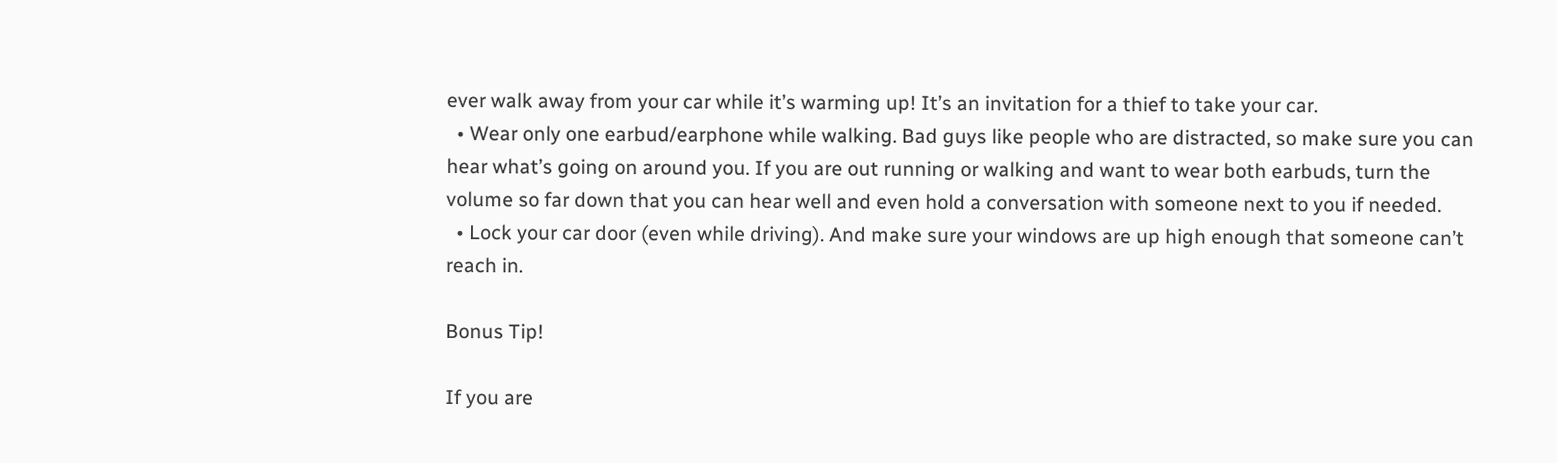ever walk away from your car while it’s warming up! It’s an invitation for a thief to take your car.
  • Wear only one earbud/earphone while walking. Bad guys like people who are distracted, so make sure you can hear what’s going on around you. If you are out running or walking and want to wear both earbuds, turn the volume so far down that you can hear well and even hold a conversation with someone next to you if needed.
  • Lock your car door (even while driving). And make sure your windows are up high enough that someone can’t reach in.

Bonus Tip!

If you are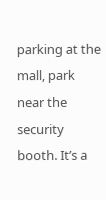parking at the mall, park near the security booth. It’s a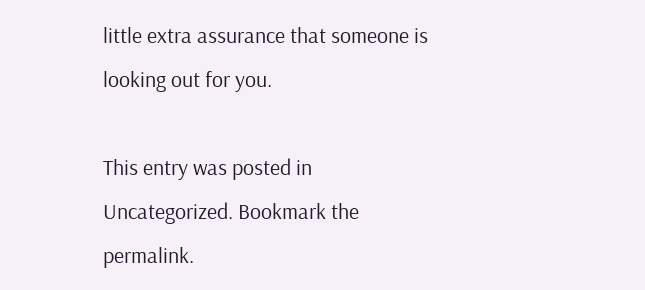little extra assurance that someone is looking out for you.

This entry was posted in Uncategorized. Bookmark the permalink.